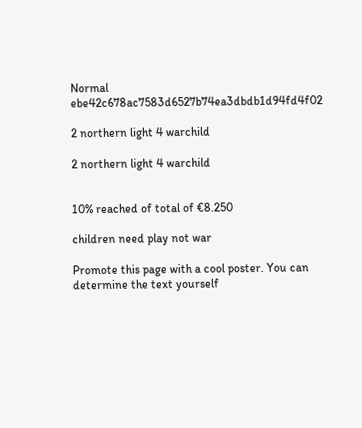Normal ebe42c678ac7583d6527b74ea3dbdb1d94fd4f02

2 northern light 4 warchild

2 northern light 4 warchild


10% reached of total of €8.250

children need play not war

Promote this page with a cool poster. You can determine the text yourself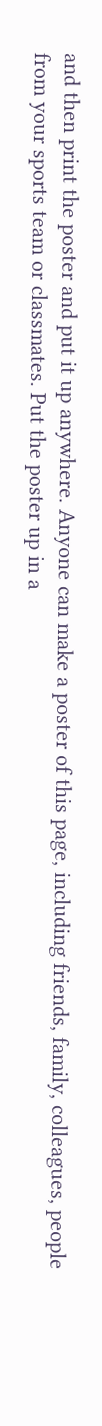and then print the poster and put it up anywhere. Anyone can make a poster of this page, including friends, family, colleagues, people from your sports team or classmates. Put the poster up in a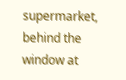supermarket, behind the window at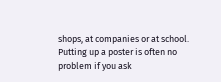shops, at companies or at school. Putting up a poster is often no problem if you ask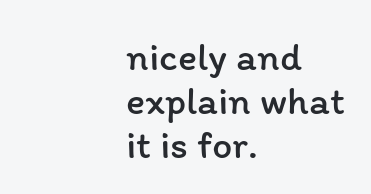nicely and explain what it is for.